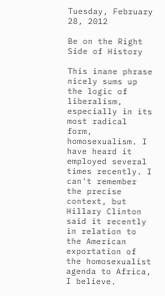Tuesday, February 28, 2012

Be on the Right Side of History

This inane phrase nicely sums up the logic of liberalism, especially in its most radical form, homosexualism. I have heard it employed several times recently. I can't remember the precise context, but Hillary Clinton said it recently in relation to the American exportation of the homosexualist agenda to Africa, I believe.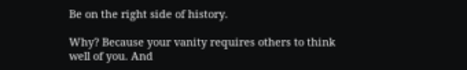Be on the right side of history.

Why? Because your vanity requires others to think well of you. And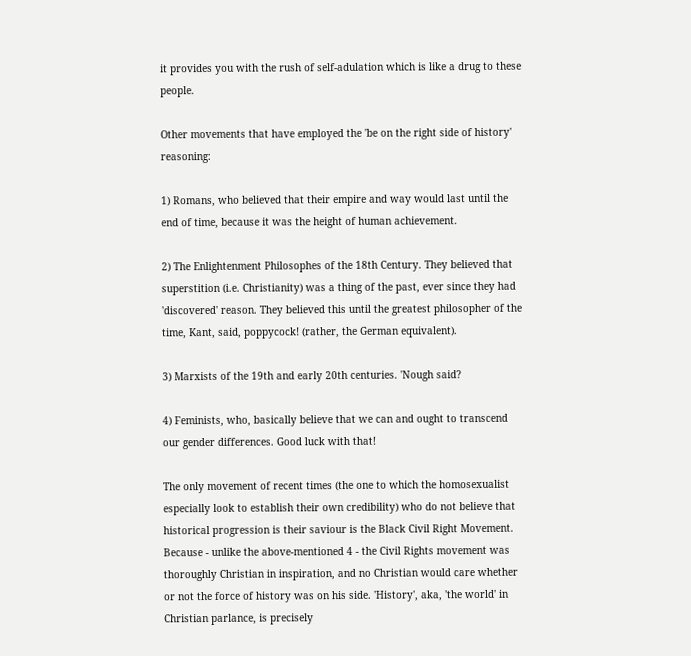it provides you with the rush of self-adulation which is like a drug to these people.

Other movements that have employed the 'be on the right side of history' reasoning:

1) Romans, who believed that their empire and way would last until the end of time, because it was the height of human achievement.

2) The Enlightenment Philosophes of the 18th Century. They believed that superstition (i.e. Christianity) was a thing of the past, ever since they had 'discovered' reason. They believed this until the greatest philosopher of the time, Kant, said, poppycock! (rather, the German equivalent).

3) Marxists of the 19th and early 20th centuries. 'Nough said?

4) Feminists, who, basically believe that we can and ought to transcend our gender differences. Good luck with that!

The only movement of recent times (the one to which the homosexualist especially look to establish their own credibility) who do not believe that historical progression is their saviour is the Black Civil Right Movement. Because - unlike the above-mentioned 4 - the Civil Rights movement was thoroughly Christian in inspiration, and no Christian would care whether or not the force of history was on his side. 'History', aka, 'the world' in Christian parlance, is precisely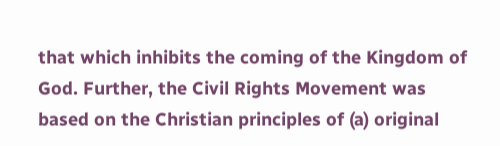that which inhibits the coming of the Kingdom of God. Further, the Civil Rights Movement was based on the Christian principles of (a) original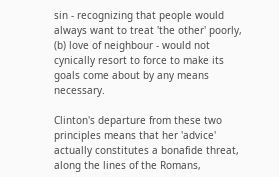sin - recognizing that people would always want to treat 'the other' poorly, (b) love of neighbour - would not cynically resort to force to make its goals come about by any means necessary.

Clinton's departure from these two principles means that her 'advice' actually constitutes a bonafide threat, along the lines of the Romans,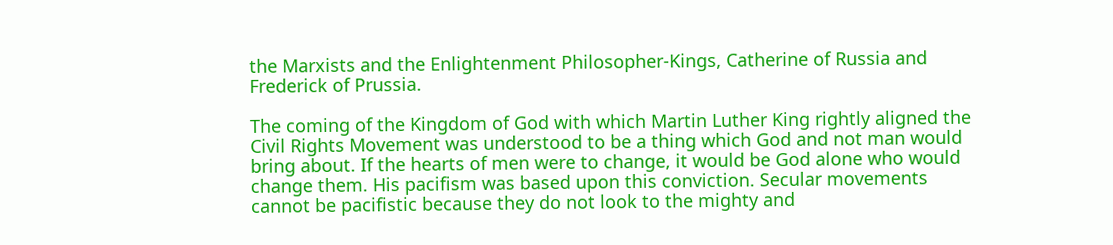the Marxists and the Enlightenment Philosopher-Kings, Catherine of Russia and Frederick of Prussia.

The coming of the Kingdom of God with which Martin Luther King rightly aligned the Civil Rights Movement was understood to be a thing which God and not man would bring about. If the hearts of men were to change, it would be God alone who would change them. His pacifism was based upon this conviction. Secular movements cannot be pacifistic because they do not look to the mighty and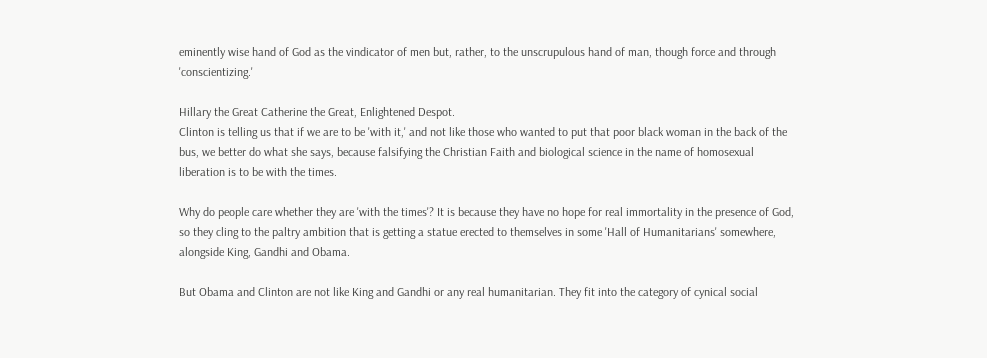eminently wise hand of God as the vindicator of men but, rather, to the unscrupulous hand of man, though force and through 'conscientizing.'

Hillary the Great Catherine the Great, Enlightened Despot.
Clinton is telling us that if we are to be 'with it,' and not like those who wanted to put that poor black woman in the back of the bus, we better do what she says, because falsifying the Christian Faith and biological science in the name of homosexual liberation is to be with the times.

Why do people care whether they are 'with the times'? It is because they have no hope for real immortality in the presence of God, so they cling to the paltry ambition that is getting a statue erected to themselves in some 'Hall of Humanitarians' somewhere, alongside King, Gandhi and Obama.

But Obama and Clinton are not like King and Gandhi or any real humanitarian. They fit into the category of cynical social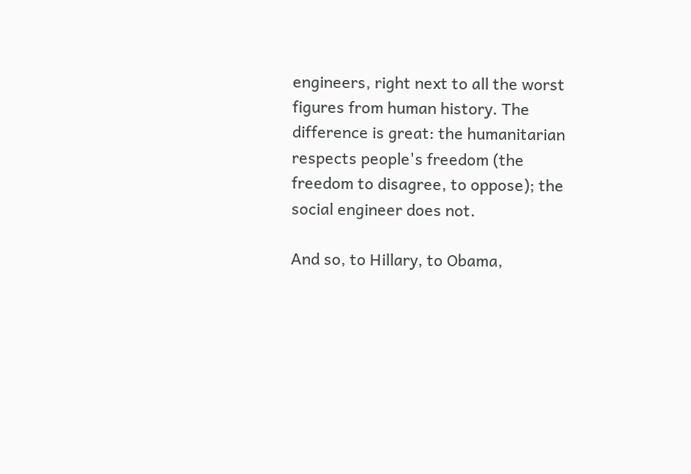engineers, right next to all the worst figures from human history. The difference is great: the humanitarian respects people's freedom (the freedom to disagree, to oppose); the social engineer does not.

And so, to Hillary, to Obama,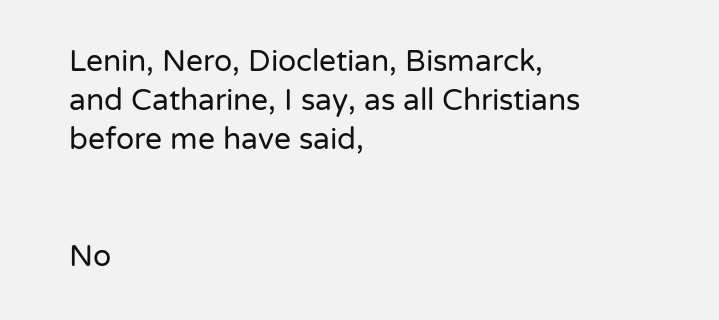Lenin, Nero, Diocletian, Bismarck, and Catharine, I say, as all Christians before me have said,


No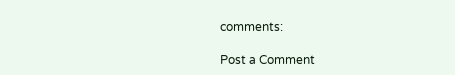comments:

Post a Comment